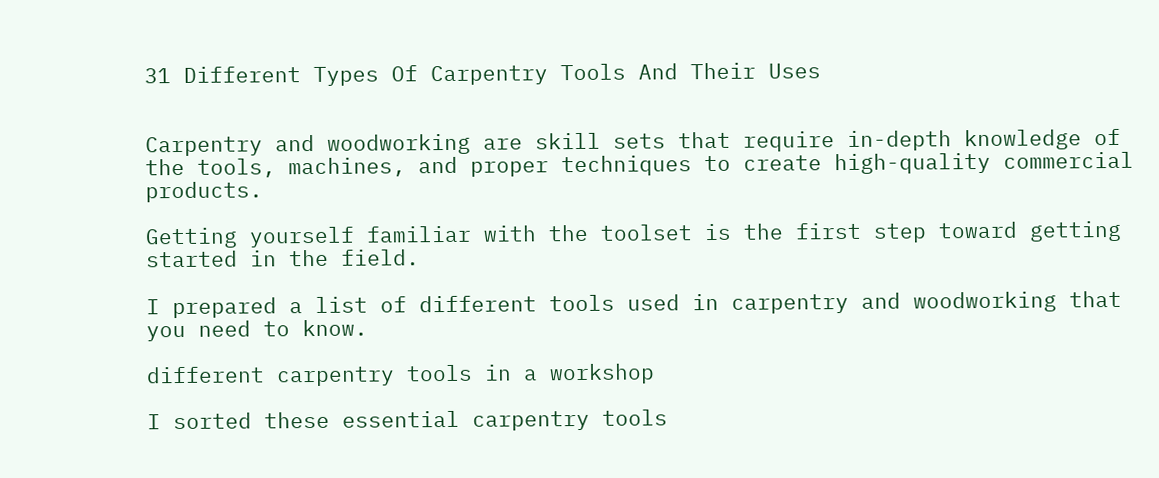31 Different Types Of Carpentry Tools And Their Uses


Carpentry and woodworking are skill sets that require in-depth knowledge of the tools, machines, and proper techniques to create high-quality commercial products.

Getting yourself familiar with the toolset is the first step toward getting started in the field.

I prepared a list of different tools used in carpentry and woodworking that you need to know.

different carpentry tools in a workshop

I sorted these essential carpentry tools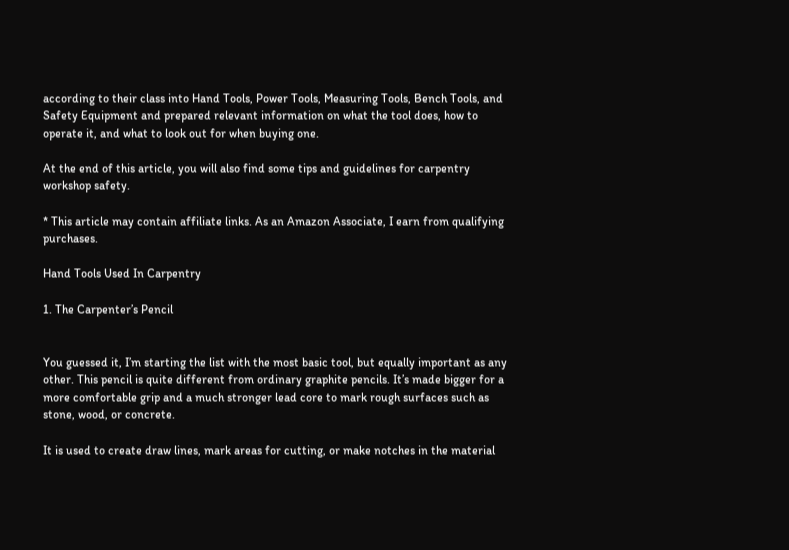according to their class into Hand Tools, Power Tools, Measuring Tools, Bench Tools, and Safety Equipment and prepared relevant information on what the tool does, how to operate it, and what to look out for when buying one.

At the end of this article, you will also find some tips and guidelines for carpentry workshop safety.

* This article may contain affiliate links. As an Amazon Associate, I earn from qualifying purchases.

Hand Tools Used In Carpentry

1. The Carpenter’s Pencil


You guessed it, I’m starting the list with the most basic tool, but equally important as any other. This pencil is quite different from ordinary graphite pencils. It’s made bigger for a more comfortable grip and a much stronger lead core to mark rough surfaces such as stone, wood, or concrete.

It is used to create draw lines, mark areas for cutting, or make notches in the material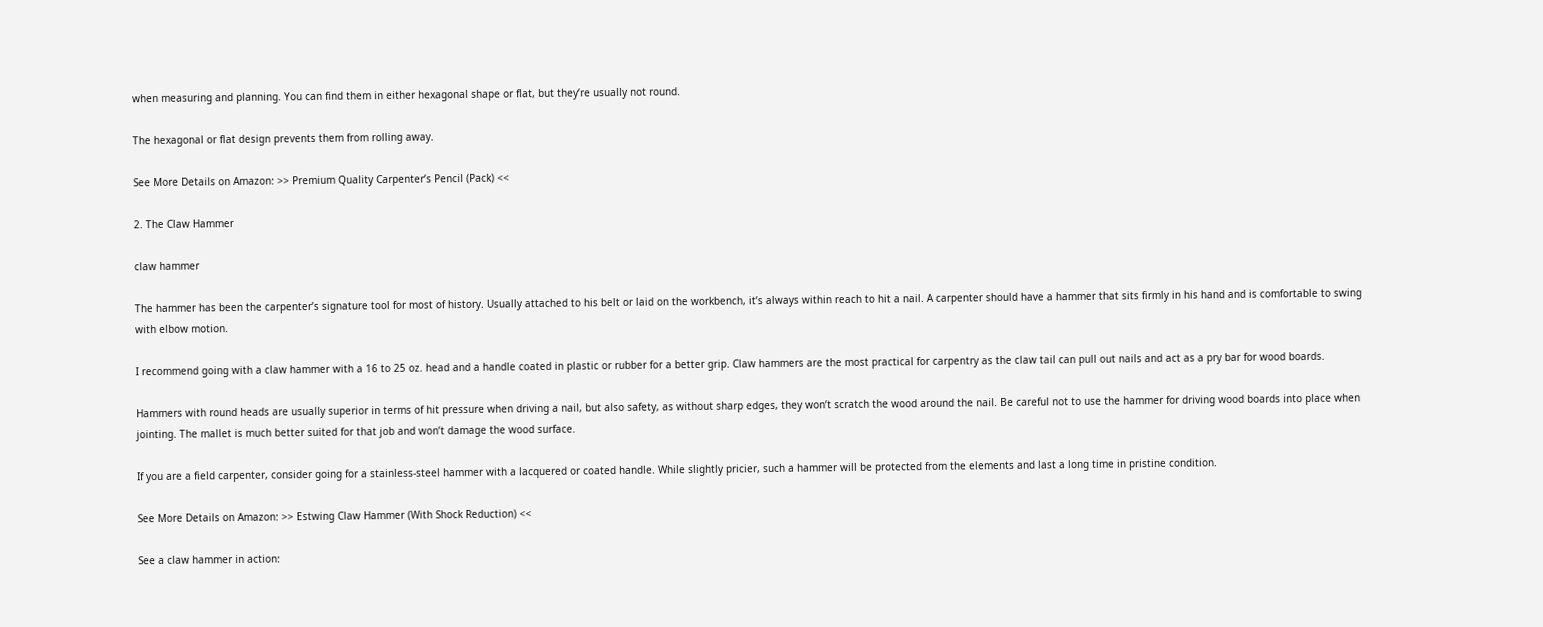when measuring and planning. You can find them in either hexagonal shape or flat, but they’re usually not round.

The hexagonal or flat design prevents them from rolling away.

See More Details on Amazon: >> Premium Quality Carpenter’s Pencil (Pack) <<

2. The Claw Hammer

claw hammer

The hammer has been the carpenter’s signature tool for most of history. Usually attached to his belt or laid on the workbench, it’s always within reach to hit a nail. A carpenter should have a hammer that sits firmly in his hand and is comfortable to swing with elbow motion.

I recommend going with a claw hammer with a 16 to 25 oz. head and a handle coated in plastic or rubber for a better grip. Claw hammers are the most practical for carpentry as the claw tail can pull out nails and act as a pry bar for wood boards.

Hammers with round heads are usually superior in terms of hit pressure when driving a nail, but also safety, as without sharp edges, they won’t scratch the wood around the nail. Be careful not to use the hammer for driving wood boards into place when jointing. The mallet is much better suited for that job and won’t damage the wood surface.

If you are a field carpenter, consider going for a stainless-steel hammer with a lacquered or coated handle. While slightly pricier, such a hammer will be protected from the elements and last a long time in pristine condition.

See More Details on Amazon: >> Estwing Claw Hammer (With Shock Reduction) <<

See a claw hammer in action: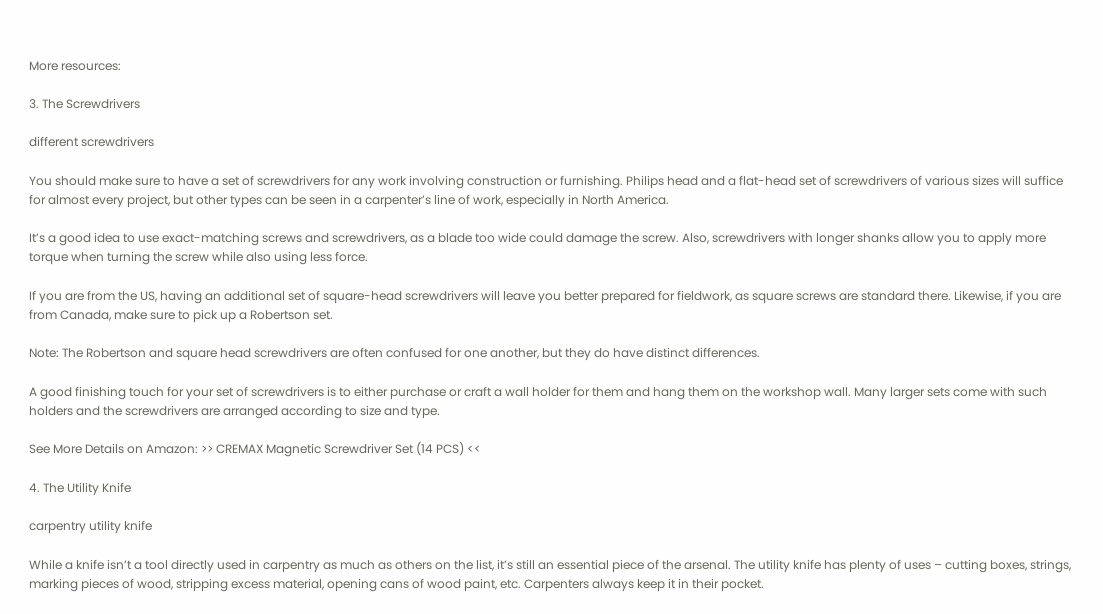More resources:

3. The Screwdrivers

different screwdrivers

You should make sure to have a set of screwdrivers for any work involving construction or furnishing. Philips head and a flat-head set of screwdrivers of various sizes will suffice for almost every project, but other types can be seen in a carpenter’s line of work, especially in North America.

It’s a good idea to use exact-matching screws and screwdrivers, as a blade too wide could damage the screw. Also, screwdrivers with longer shanks allow you to apply more torque when turning the screw while also using less force.

If you are from the US, having an additional set of square-head screwdrivers will leave you better prepared for fieldwork, as square screws are standard there. Likewise, if you are from Canada, make sure to pick up a Robertson set.

Note: The Robertson and square head screwdrivers are often confused for one another, but they do have distinct differences.

A good finishing touch for your set of screwdrivers is to either purchase or craft a wall holder for them and hang them on the workshop wall. Many larger sets come with such holders and the screwdrivers are arranged according to size and type.

See More Details on Amazon: >> CREMAX Magnetic Screwdriver Set (14 PCS) <<

4. The Utility Knife

carpentry utility knife

While a knife isn’t a tool directly used in carpentry as much as others on the list, it’s still an essential piece of the arsenal. The utility knife has plenty of uses – cutting boxes, strings, marking pieces of wood, stripping excess material, opening cans of wood paint, etc. Carpenters always keep it in their pocket.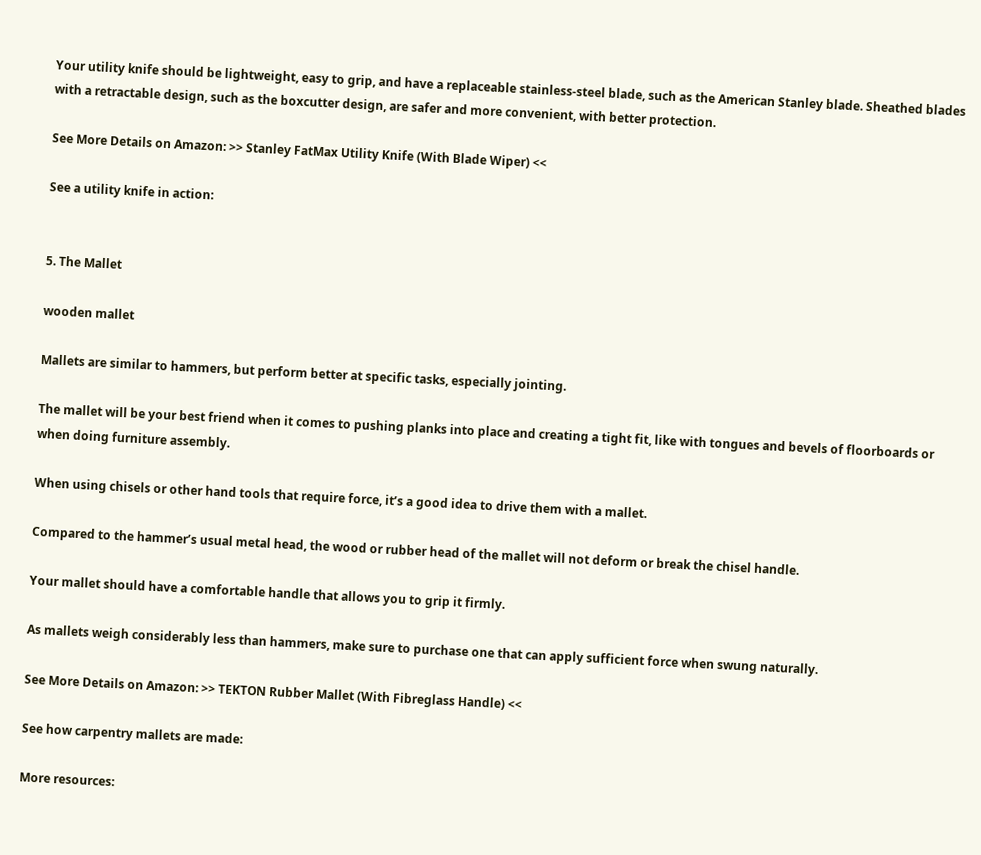Your utility knife should be lightweight, easy to grip, and have a replaceable stainless-steel blade, such as the American Stanley blade. Sheathed blades with a retractable design, such as the boxcutter design, are safer and more convenient, with better protection.

See More Details on Amazon: >> Stanley FatMax Utility Knife (With Blade Wiper) <<

See a utility knife in action:


5. The Mallet

wooden mallet

Mallets are similar to hammers, but perform better at specific tasks, especially jointing.

The mallet will be your best friend when it comes to pushing planks into place and creating a tight fit, like with tongues and bevels of floorboards or when doing furniture assembly.

When using chisels or other hand tools that require force, it’s a good idea to drive them with a mallet.

Compared to the hammer’s usual metal head, the wood or rubber head of the mallet will not deform or break the chisel handle.

Your mallet should have a comfortable handle that allows you to grip it firmly.

As mallets weigh considerably less than hammers, make sure to purchase one that can apply sufficient force when swung naturally.

See More Details on Amazon: >> TEKTON Rubber Mallet (With Fibreglass Handle) <<

See how carpentry mallets are made:

More resources: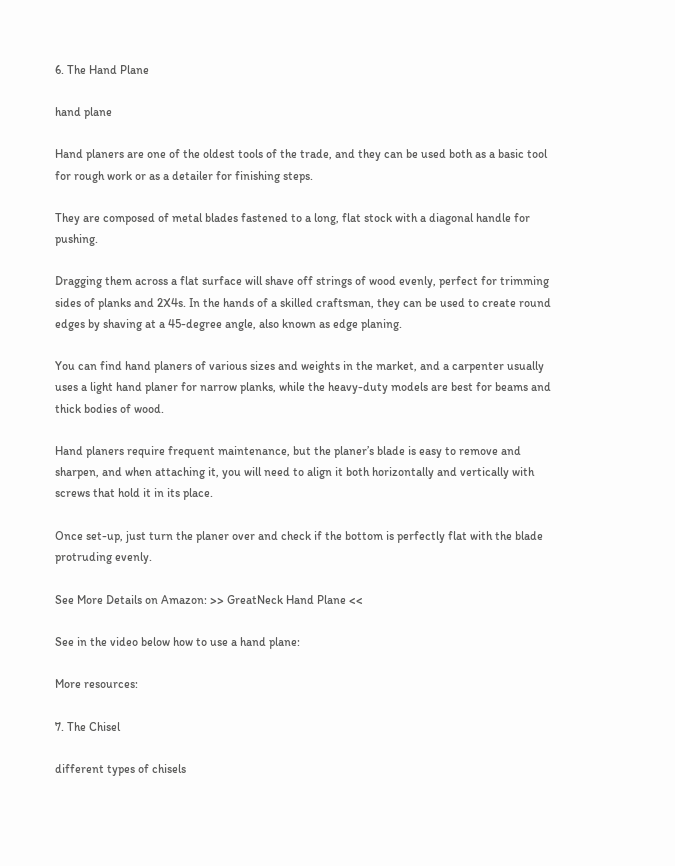6. The Hand Plane

hand plane

Hand planers are one of the oldest tools of the trade, and they can be used both as a basic tool for rough work or as a detailer for finishing steps.

They are composed of metal blades fastened to a long, flat stock with a diagonal handle for pushing.

Dragging them across a flat surface will shave off strings of wood evenly, perfect for trimming sides of planks and 2X4s. In the hands of a skilled craftsman, they can be used to create round edges by shaving at a 45-degree angle, also known as edge planing.

You can find hand planers of various sizes and weights in the market, and a carpenter usually uses a light hand planer for narrow planks, while the heavy-duty models are best for beams and thick bodies of wood.

Hand planers require frequent maintenance, but the planer’s blade is easy to remove and sharpen, and when attaching it, you will need to align it both horizontally and vertically with screws that hold it in its place.

Once set-up, just turn the planer over and check if the bottom is perfectly flat with the blade protruding evenly.

See More Details on Amazon: >> GreatNeck Hand Plane <<

See in the video below how to use a hand plane:

More resources:

7. The Chisel

different types of chisels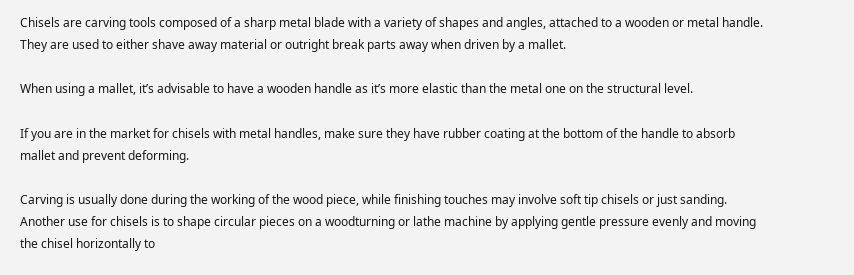Chisels are carving tools composed of a sharp metal blade with a variety of shapes and angles, attached to a wooden or metal handle. They are used to either shave away material or outright break parts away when driven by a mallet.

When using a mallet, it’s advisable to have a wooden handle as it’s more elastic than the metal one on the structural level.

If you are in the market for chisels with metal handles, make sure they have rubber coating at the bottom of the handle to absorb mallet and prevent deforming.

Carving is usually done during the working of the wood piece, while finishing touches may involve soft tip chisels or just sanding. Another use for chisels is to shape circular pieces on a woodturning or lathe machine by applying gentle pressure evenly and moving the chisel horizontally to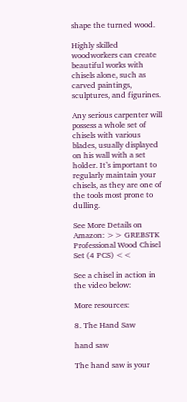shape the turned wood.

Highly skilled woodworkers can create beautiful works with chisels alone, such as carved paintings, sculptures, and figurines.

Any serious carpenter will possess a whole set of chisels with various blades, usually displayed on his wall with a set holder. It’s important to regularly maintain your chisels, as they are one of the tools most prone to dulling.

See More Details on Amazon: >> GREBSTK Professional Wood Chisel Set (4 PCS) <<

See a chisel in action in the video below:

More resources:

8. The Hand Saw

hand saw

The hand saw is your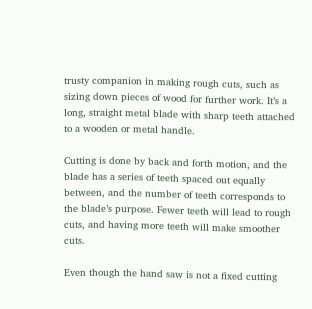trusty companion in making rough cuts, such as sizing down pieces of wood for further work. It’s a long, straight metal blade with sharp teeth attached to a wooden or metal handle.

Cutting is done by back and forth motion, and the blade has a series of teeth spaced out equally between, and the number of teeth corresponds to the blade’s purpose. Fewer teeth will lead to rough cuts, and having more teeth will make smoother cuts.

Even though the hand saw is not a fixed cutting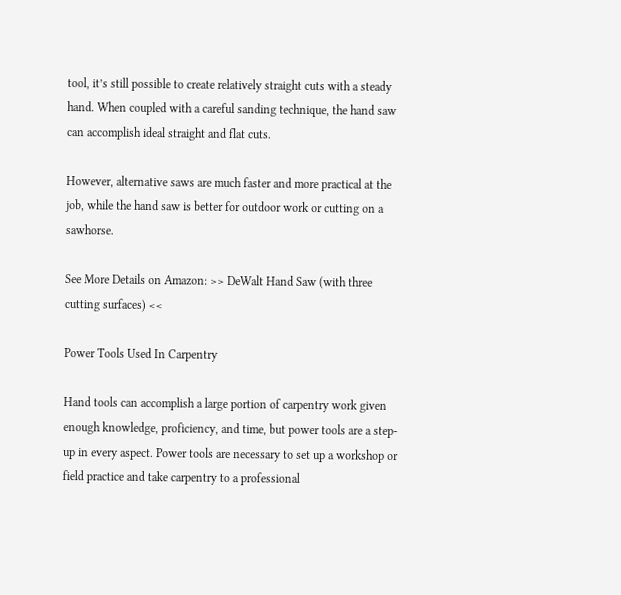tool, it’s still possible to create relatively straight cuts with a steady hand. When coupled with a careful sanding technique, the hand saw can accomplish ideal straight and flat cuts.

However, alternative saws are much faster and more practical at the job, while the hand saw is better for outdoor work or cutting on a sawhorse.

See More Details on Amazon: >> DeWalt Hand Saw (with three cutting surfaces) <<

Power Tools Used In Carpentry

Hand tools can accomplish a large portion of carpentry work given enough knowledge, proficiency, and time, but power tools are a step-up in every aspect. Power tools are necessary to set up a workshop or field practice and take carpentry to a professional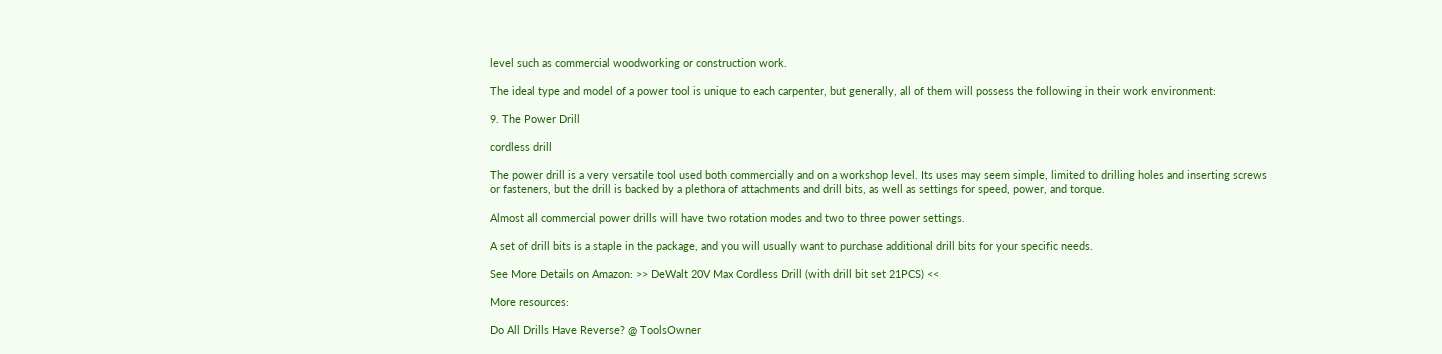level such as commercial woodworking or construction work.

The ideal type and model of a power tool is unique to each carpenter, but generally, all of them will possess the following in their work environment:

9. The Power Drill

cordless drill

The power drill is a very versatile tool used both commercially and on a workshop level. Its uses may seem simple, limited to drilling holes and inserting screws or fasteners, but the drill is backed by a plethora of attachments and drill bits, as well as settings for speed, power, and torque.

Almost all commercial power drills will have two rotation modes and two to three power settings.

A set of drill bits is a staple in the package, and you will usually want to purchase additional drill bits for your specific needs.

See More Details on Amazon: >> DeWalt 20V Max Cordless Drill (with drill bit set 21PCS) <<

More resources:

Do All Drills Have Reverse? @ ToolsOwner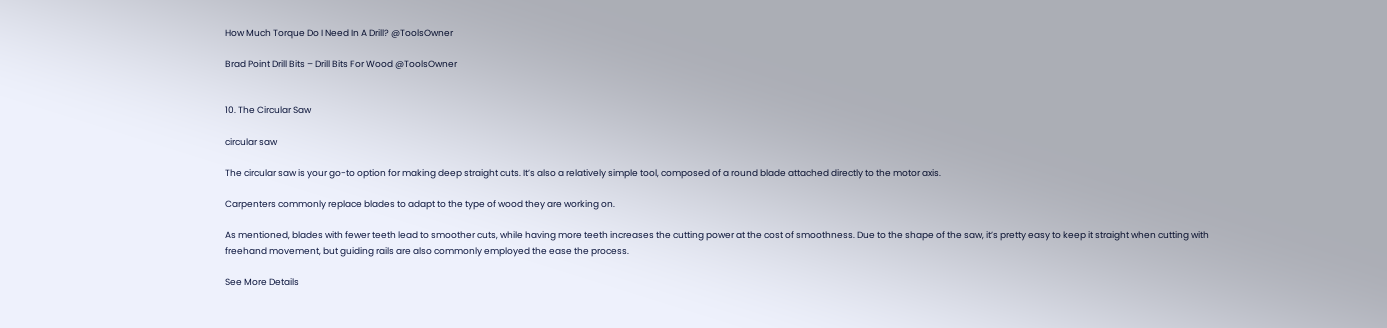How Much Torque Do I Need In A Drill? @ToolsOwner

Brad Point Drill Bits – Drill Bits For Wood @ToolsOwner


10. The Circular Saw

circular saw

The circular saw is your go-to option for making deep straight cuts. It’s also a relatively simple tool, composed of a round blade attached directly to the motor axis.

Carpenters commonly replace blades to adapt to the type of wood they are working on.

As mentioned, blades with fewer teeth lead to smoother cuts, while having more teeth increases the cutting power at the cost of smoothness. Due to the shape of the saw, it’s pretty easy to keep it straight when cutting with freehand movement, but guiding rails are also commonly employed the ease the process.

See More Details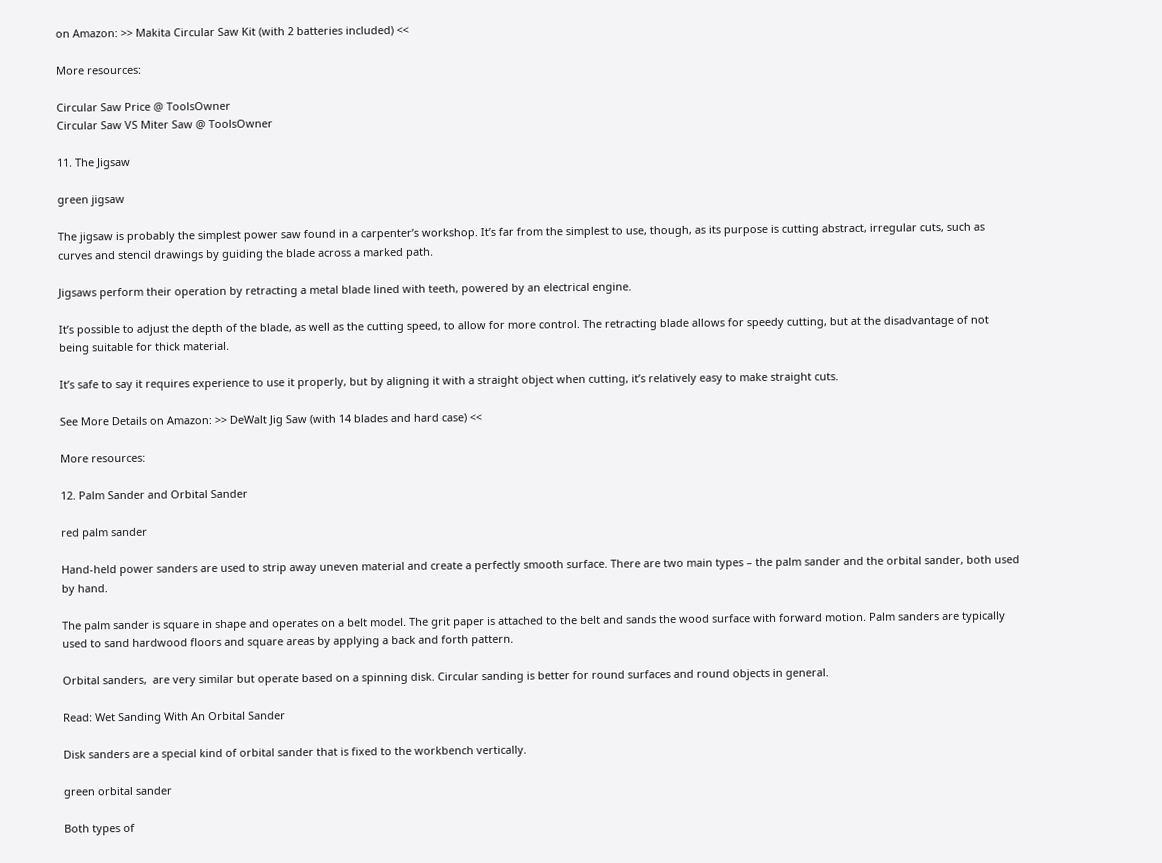on Amazon: >> Makita Circular Saw Kit (with 2 batteries included) <<

More resources:

Circular Saw Price @ ToolsOwner
Circular Saw VS Miter Saw @ ToolsOwner

11. The Jigsaw

green jigsaw

The jigsaw is probably the simplest power saw found in a carpenter’s workshop. It’s far from the simplest to use, though, as its purpose is cutting abstract, irregular cuts, such as curves and stencil drawings by guiding the blade across a marked path.

Jigsaws perform their operation by retracting a metal blade lined with teeth, powered by an electrical engine.

It’s possible to adjust the depth of the blade, as well as the cutting speed, to allow for more control. The retracting blade allows for speedy cutting, but at the disadvantage of not being suitable for thick material.

It’s safe to say it requires experience to use it properly, but by aligning it with a straight object when cutting, it’s relatively easy to make straight cuts.

See More Details on Amazon: >> DeWalt Jig Saw (with 14 blades and hard case) <<

More resources:

12. Palm Sander and Orbital Sander

red palm sander

Hand-held power sanders are used to strip away uneven material and create a perfectly smooth surface. There are two main types – the palm sander and the orbital sander, both used by hand.

The palm sander is square in shape and operates on a belt model. The grit paper is attached to the belt and sands the wood surface with forward motion. Palm sanders are typically used to sand hardwood floors and square areas by applying a back and forth pattern.

Orbital sanders,  are very similar but operate based on a spinning disk. Circular sanding is better for round surfaces and round objects in general.

Read: Wet Sanding With An Orbital Sander

Disk sanders are a special kind of orbital sander that is fixed to the workbench vertically.

green orbital sander

Both types of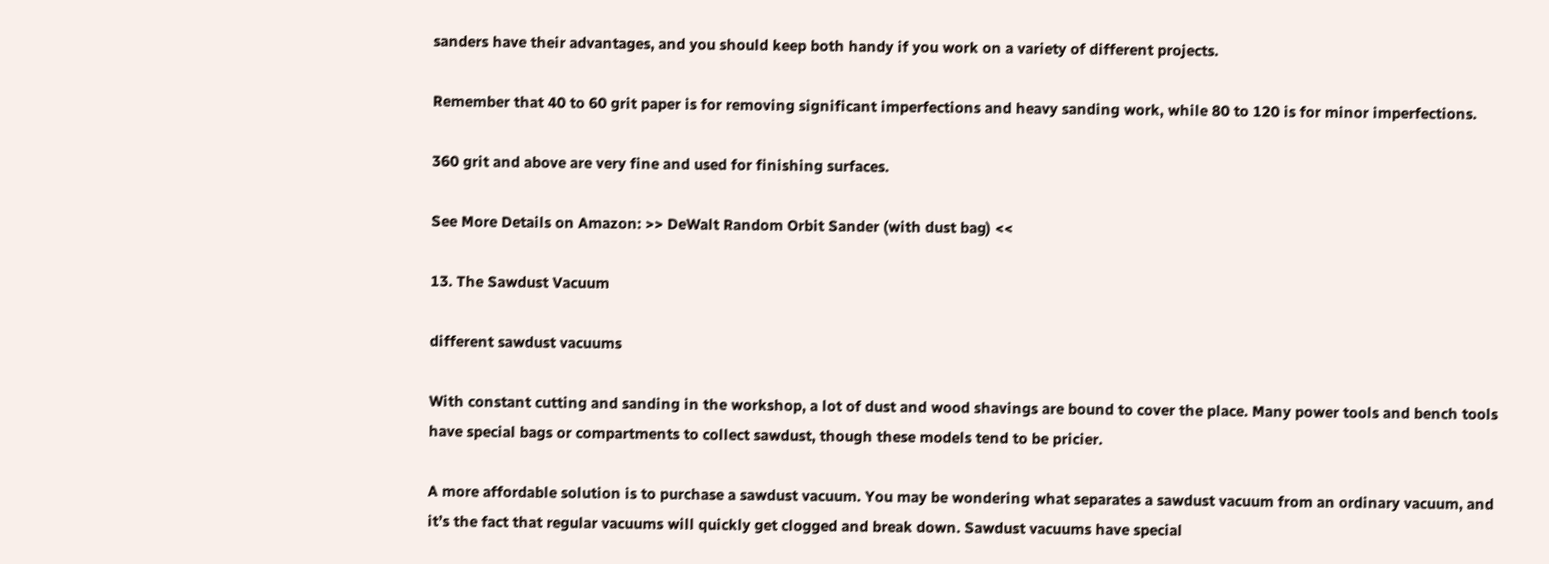sanders have their advantages, and you should keep both handy if you work on a variety of different projects.

Remember that 40 to 60 grit paper is for removing significant imperfections and heavy sanding work, while 80 to 120 is for minor imperfections.

360 grit and above are very fine and used for finishing surfaces.

See More Details on Amazon: >> DeWalt Random Orbit Sander (with dust bag) <<

13. The Sawdust Vacuum

different sawdust vacuums

With constant cutting and sanding in the workshop, a lot of dust and wood shavings are bound to cover the place. Many power tools and bench tools have special bags or compartments to collect sawdust, though these models tend to be pricier.

A more affordable solution is to purchase a sawdust vacuum. You may be wondering what separates a sawdust vacuum from an ordinary vacuum, and it’s the fact that regular vacuums will quickly get clogged and break down. Sawdust vacuums have special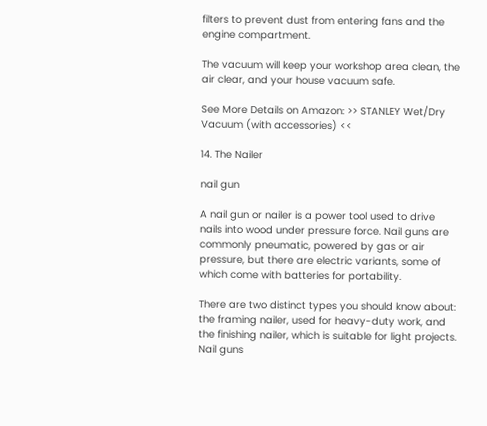filters to prevent dust from entering fans and the engine compartment.

The vacuum will keep your workshop area clean, the air clear, and your house vacuum safe.

See More Details on Amazon: >> STANLEY Wet/Dry Vacuum (with accessories) <<

14. The Nailer

nail gun

A nail gun or nailer is a power tool used to drive nails into wood under pressure force. Nail guns are commonly pneumatic, powered by gas or air pressure, but there are electric variants, some of which come with batteries for portability.

There are two distinct types you should know about: the framing nailer, used for heavy-duty work, and the finishing nailer, which is suitable for light projects. Nail guns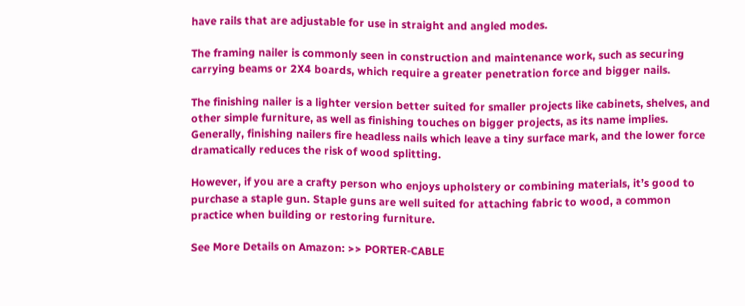have rails that are adjustable for use in straight and angled modes.

The framing nailer is commonly seen in construction and maintenance work, such as securing carrying beams or 2X4 boards, which require a greater penetration force and bigger nails.

The finishing nailer is a lighter version better suited for smaller projects like cabinets, shelves, and other simple furniture, as well as finishing touches on bigger projects, as its name implies. Generally, finishing nailers fire headless nails which leave a tiny surface mark, and the lower force dramatically reduces the risk of wood splitting.

However, if you are a crafty person who enjoys upholstery or combining materials, it’s good to purchase a staple gun. Staple guns are well suited for attaching fabric to wood, a common practice when building or restoring furniture.

See More Details on Amazon: >> PORTER-CABLE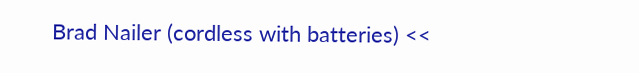Brad Nailer (cordless with batteries) <<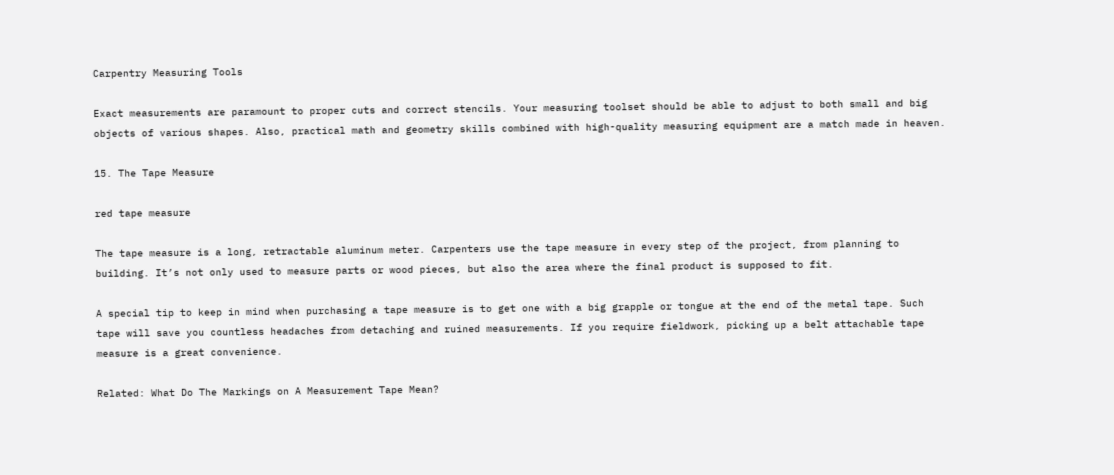Carpentry Measuring Tools

Exact measurements are paramount to proper cuts and correct stencils. Your measuring toolset should be able to adjust to both small and big objects of various shapes. Also, practical math and geometry skills combined with high-quality measuring equipment are a match made in heaven.

15. The Tape Measure

red tape measure

The tape measure is a long, retractable aluminum meter. Carpenters use the tape measure in every step of the project, from planning to building. It’s not only used to measure parts or wood pieces, but also the area where the final product is supposed to fit.

A special tip to keep in mind when purchasing a tape measure is to get one with a big grapple or tongue at the end of the metal tape. Such tape will save you countless headaches from detaching and ruined measurements. If you require fieldwork, picking up a belt attachable tape measure is a great convenience.

Related: What Do The Markings on A Measurement Tape Mean?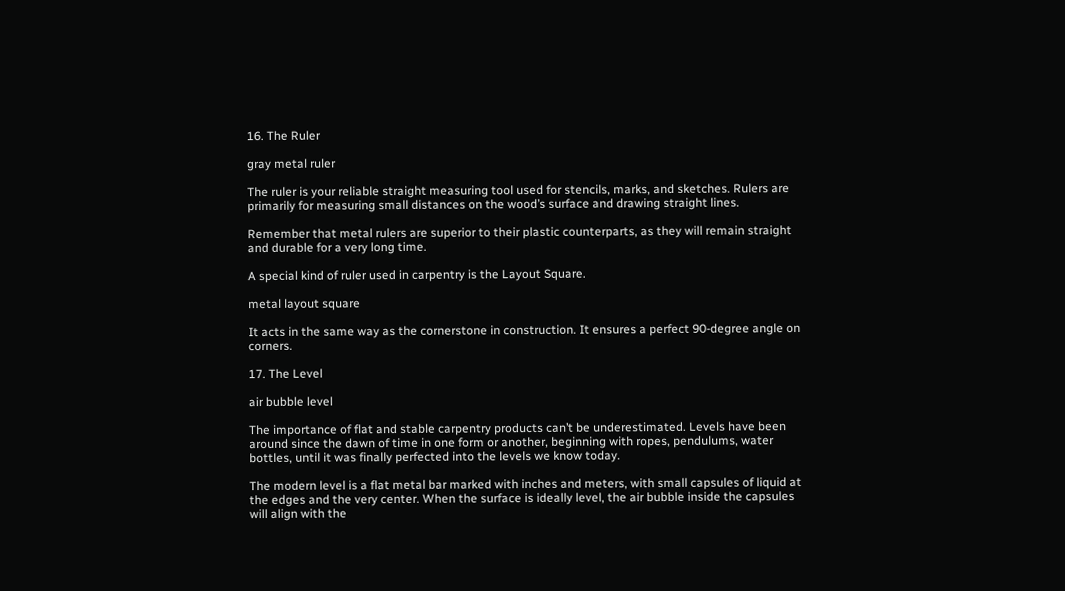16. The Ruler

gray metal ruler

The ruler is your reliable straight measuring tool used for stencils, marks, and sketches. Rulers are primarily for measuring small distances on the wood’s surface and drawing straight lines.

Remember that metal rulers are superior to their plastic counterparts, as they will remain straight and durable for a very long time.

A special kind of ruler used in carpentry is the Layout Square.

metal layout square

It acts in the same way as the cornerstone in construction. It ensures a perfect 90-degree angle on corners.

17. The Level

air bubble level

The importance of flat and stable carpentry products can’t be underestimated. Levels have been around since the dawn of time in one form or another, beginning with ropes, pendulums, water bottles, until it was finally perfected into the levels we know today.

The modern level is a flat metal bar marked with inches and meters, with small capsules of liquid at the edges and the very center. When the surface is ideally level, the air bubble inside the capsules will align with the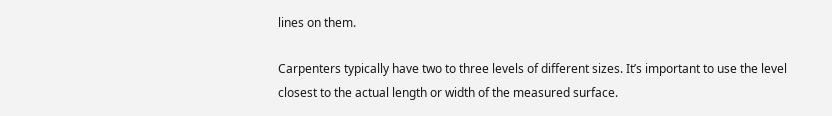lines on them.

Carpenters typically have two to three levels of different sizes. It’s important to use the level closest to the actual length or width of the measured surface.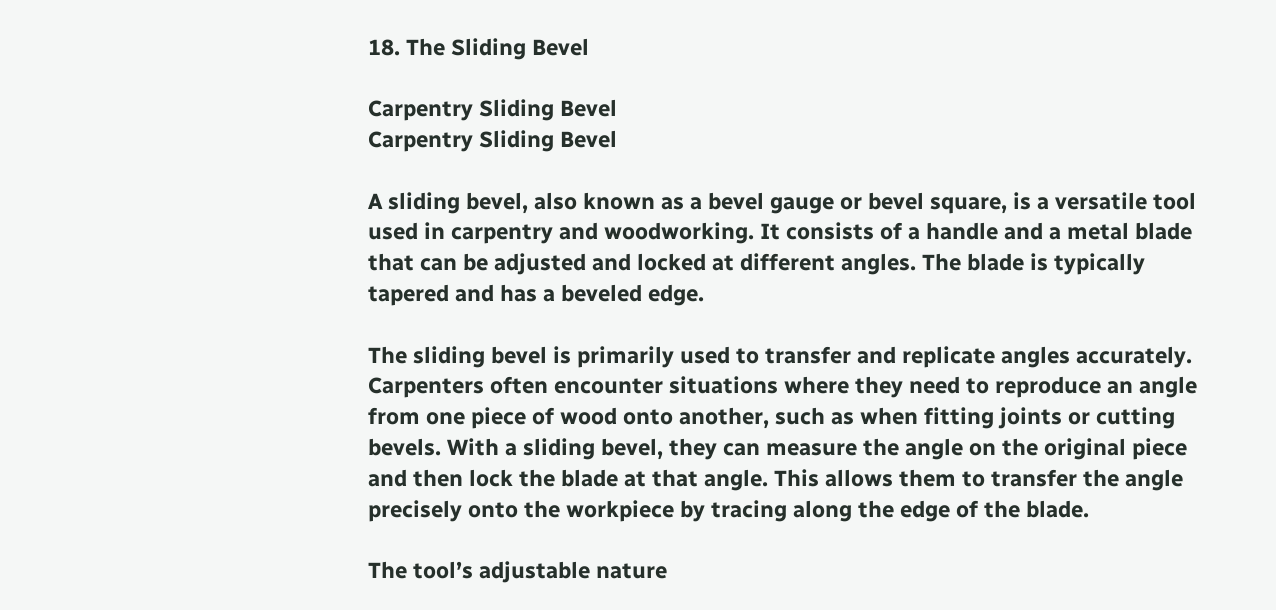18. The Sliding Bevel

Carpentry Sliding Bevel
Carpentry Sliding Bevel

A sliding bevel, also known as a bevel gauge or bevel square, is a versatile tool used in carpentry and woodworking. It consists of a handle and a metal blade that can be adjusted and locked at different angles. The blade is typically tapered and has a beveled edge.

The sliding bevel is primarily used to transfer and replicate angles accurately. Carpenters often encounter situations where they need to reproduce an angle from one piece of wood onto another, such as when fitting joints or cutting bevels. With a sliding bevel, they can measure the angle on the original piece and then lock the blade at that angle. This allows them to transfer the angle precisely onto the workpiece by tracing along the edge of the blade.

The tool’s adjustable nature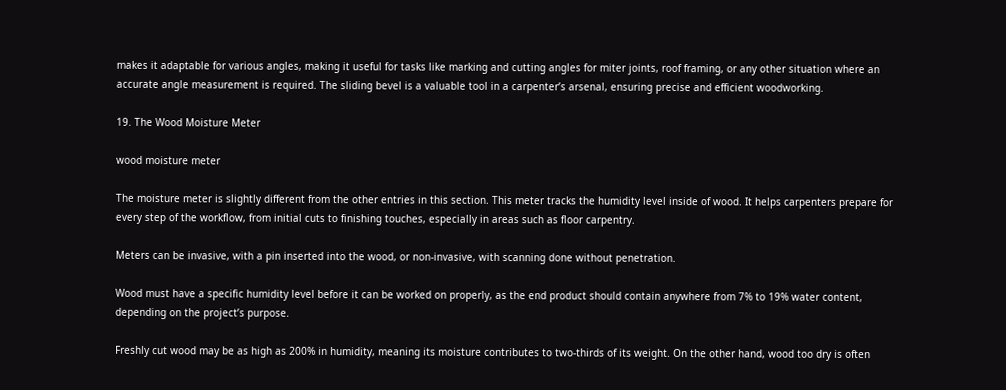makes it adaptable for various angles, making it useful for tasks like marking and cutting angles for miter joints, roof framing, or any other situation where an accurate angle measurement is required. The sliding bevel is a valuable tool in a carpenter’s arsenal, ensuring precise and efficient woodworking.

19. The Wood Moisture Meter

wood moisture meter

The moisture meter is slightly different from the other entries in this section. This meter tracks the humidity level inside of wood. It helps carpenters prepare for every step of the workflow, from initial cuts to finishing touches, especially in areas such as floor carpentry.

Meters can be invasive, with a pin inserted into the wood, or non-invasive, with scanning done without penetration.

Wood must have a specific humidity level before it can be worked on properly, as the end product should contain anywhere from 7% to 19% water content, depending on the project’s purpose.

Freshly cut wood may be as high as 200% in humidity, meaning its moisture contributes to two-thirds of its weight. On the other hand, wood too dry is often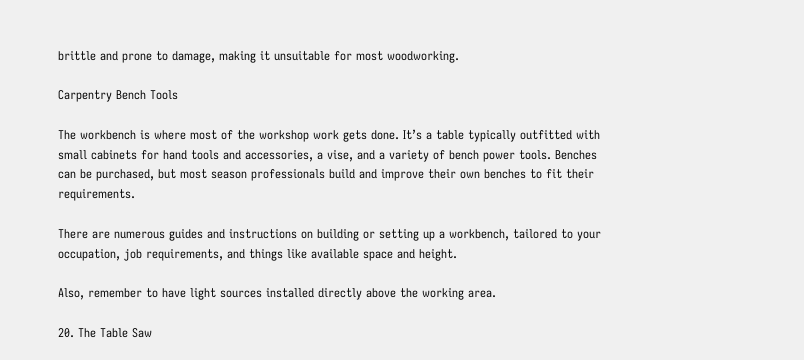brittle and prone to damage, making it unsuitable for most woodworking.

Carpentry Bench Tools

The workbench is where most of the workshop work gets done. It’s a table typically outfitted with small cabinets for hand tools and accessories, a vise, and a variety of bench power tools. Benches can be purchased, but most season professionals build and improve their own benches to fit their requirements.

There are numerous guides and instructions on building or setting up a workbench, tailored to your occupation, job requirements, and things like available space and height.

Also, remember to have light sources installed directly above the working area.

20. The Table Saw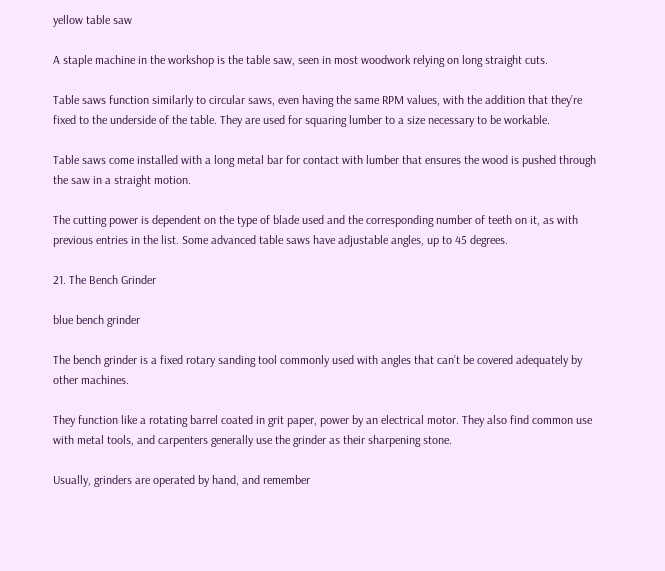yellow table saw

A staple machine in the workshop is the table saw, seen in most woodwork relying on long straight cuts.

Table saws function similarly to circular saws, even having the same RPM values, with the addition that they’re fixed to the underside of the table. They are used for squaring lumber to a size necessary to be workable.

Table saws come installed with a long metal bar for contact with lumber that ensures the wood is pushed through the saw in a straight motion.

The cutting power is dependent on the type of blade used and the corresponding number of teeth on it, as with previous entries in the list. Some advanced table saws have adjustable angles, up to 45 degrees.

21. The Bench Grinder

blue bench grinder

The bench grinder is a fixed rotary sanding tool commonly used with angles that can’t be covered adequately by other machines.

They function like a rotating barrel coated in grit paper, power by an electrical motor. They also find common use with metal tools, and carpenters generally use the grinder as their sharpening stone.

Usually, grinders are operated by hand, and remember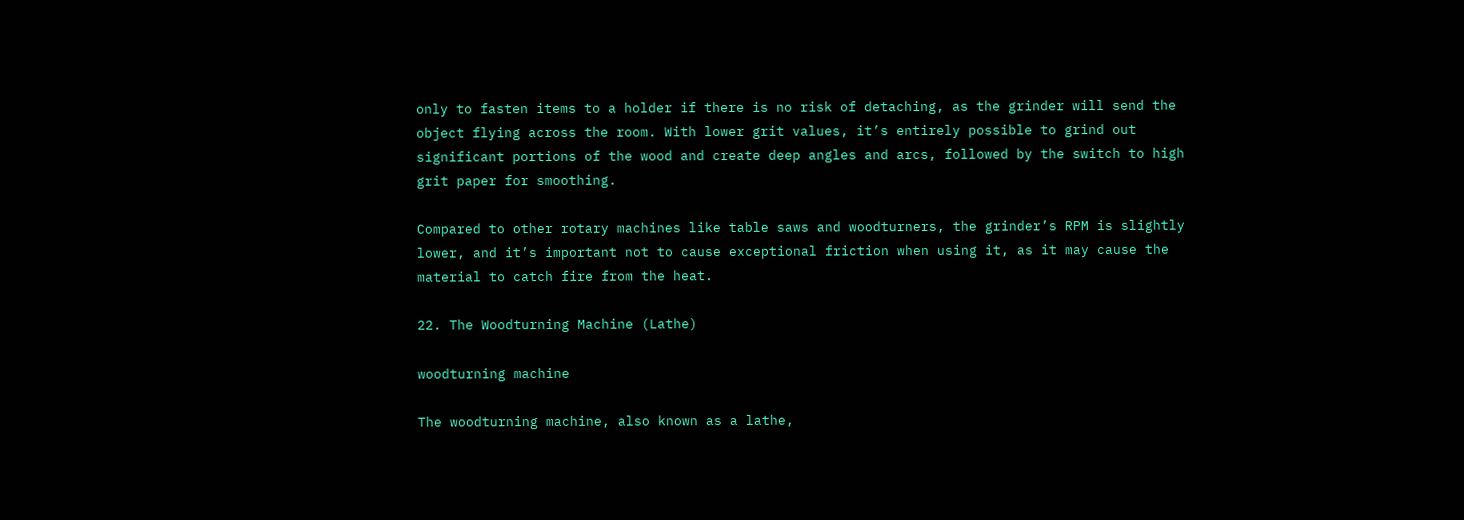only to fasten items to a holder if there is no risk of detaching, as the grinder will send the object flying across the room. With lower grit values, it’s entirely possible to grind out significant portions of the wood and create deep angles and arcs, followed by the switch to high grit paper for smoothing.

Compared to other rotary machines like table saws and woodturners, the grinder’s RPM is slightly lower, and it’s important not to cause exceptional friction when using it, as it may cause the material to catch fire from the heat.

22. The Woodturning Machine (Lathe)

woodturning machine

The woodturning machine, also known as a lathe,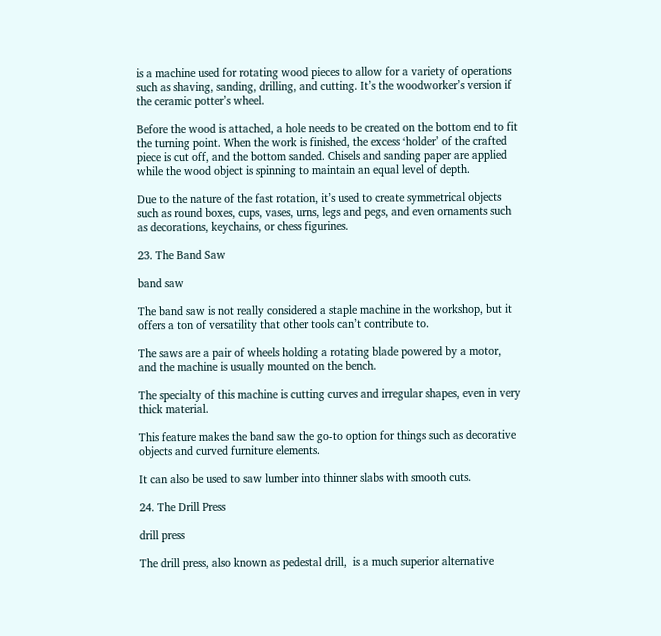is a machine used for rotating wood pieces to allow for a variety of operations such as shaving, sanding, drilling, and cutting. It’s the woodworker’s version if the ceramic potter’s wheel.

Before the wood is attached, a hole needs to be created on the bottom end to fit the turning point. When the work is finished, the excess ‘holder’ of the crafted piece is cut off, and the bottom sanded. Chisels and sanding paper are applied while the wood object is spinning to maintain an equal level of depth.

Due to the nature of the fast rotation, it’s used to create symmetrical objects such as round boxes, cups, vases, urns, legs and pegs, and even ornaments such as decorations, keychains, or chess figurines.

23. The Band Saw

band saw

The band saw is not really considered a staple machine in the workshop, but it offers a ton of versatility that other tools can’t contribute to.

The saws are a pair of wheels holding a rotating blade powered by a motor, and the machine is usually mounted on the bench.

The specialty of this machine is cutting curves and irregular shapes, even in very thick material.

This feature makes the band saw the go-to option for things such as decorative objects and curved furniture elements.

It can also be used to saw lumber into thinner slabs with smooth cuts.

24. The Drill Press

drill press

The drill press, also known as pedestal drill,  is a much superior alternative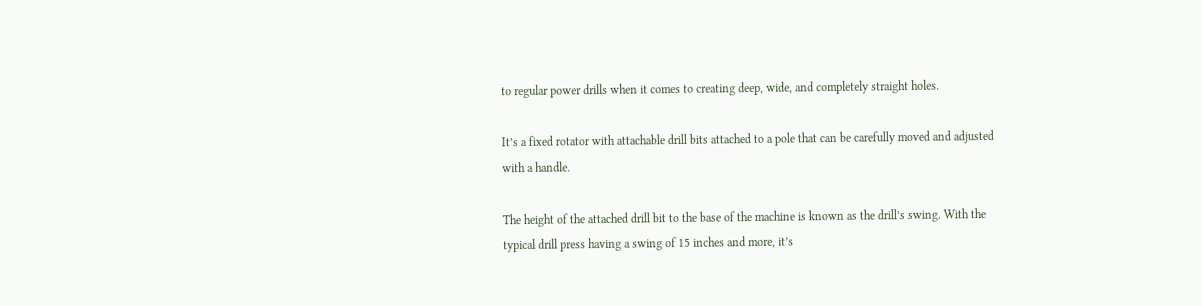to regular power drills when it comes to creating deep, wide, and completely straight holes.

It’s a fixed rotator with attachable drill bits attached to a pole that can be carefully moved and adjusted with a handle.

The height of the attached drill bit to the base of the machine is known as the drill’s swing. With the typical drill press having a swing of 15 inches and more, it’s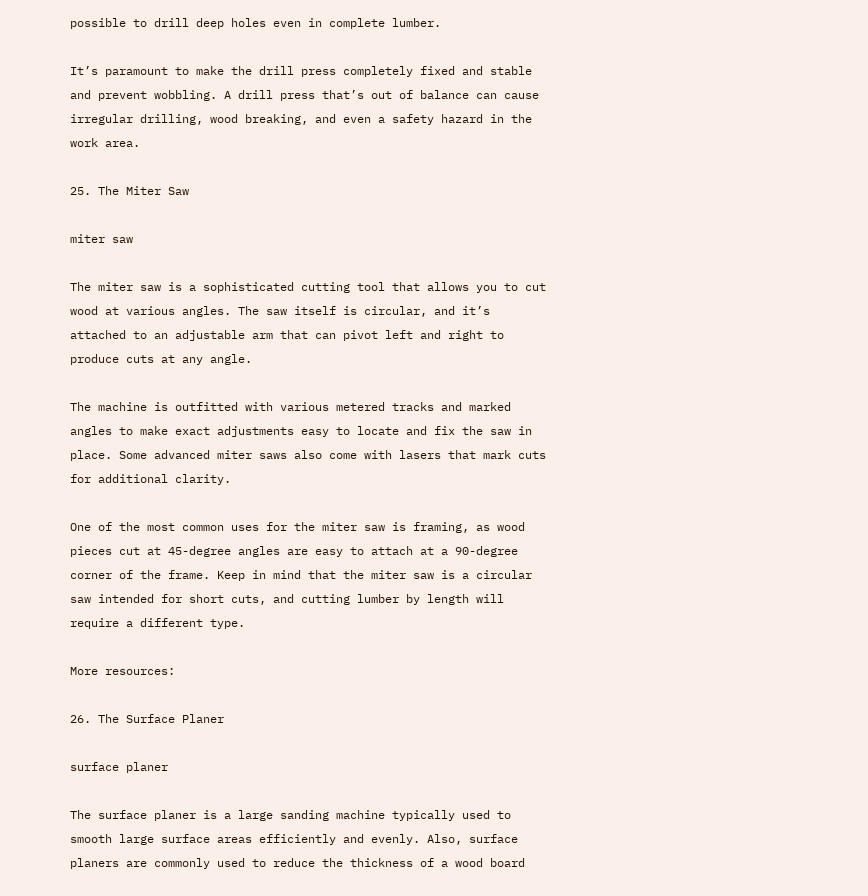possible to drill deep holes even in complete lumber.

It’s paramount to make the drill press completely fixed and stable and prevent wobbling. A drill press that’s out of balance can cause irregular drilling, wood breaking, and even a safety hazard in the work area.

25. The Miter Saw

miter saw

The miter saw is a sophisticated cutting tool that allows you to cut wood at various angles. The saw itself is circular, and it’s attached to an adjustable arm that can pivot left and right to produce cuts at any angle.

The machine is outfitted with various metered tracks and marked angles to make exact adjustments easy to locate and fix the saw in place. Some advanced miter saws also come with lasers that mark cuts for additional clarity.

One of the most common uses for the miter saw is framing, as wood pieces cut at 45-degree angles are easy to attach at a 90-degree corner of the frame. Keep in mind that the miter saw is a circular saw intended for short cuts, and cutting lumber by length will require a different type.

More resources:

26. The Surface Planer

surface planer

The surface planer is a large sanding machine typically used to smooth large surface areas efficiently and evenly. Also, surface planers are commonly used to reduce the thickness of a wood board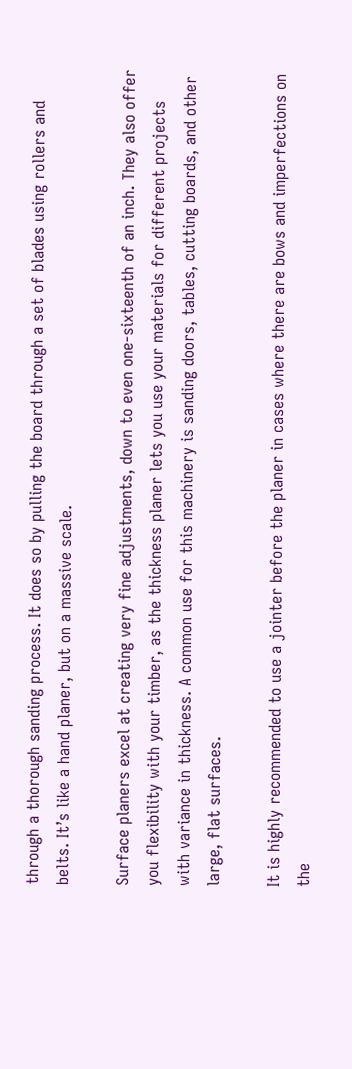through a thorough sanding process. It does so by pulling the board through a set of blades using rollers and belts. It’s like a hand planer, but on a massive scale.

Surface planers excel at creating very fine adjustments, down to even one-sixteenth of an inch. They also offer you flexibility with your timber, as the thickness planer lets you use your materials for different projects with variance in thickness. A common use for this machinery is sanding doors, tables, cutting boards, and other large, flat surfaces.

It is highly recommended to use a jointer before the planer in cases where there are bows and imperfections on the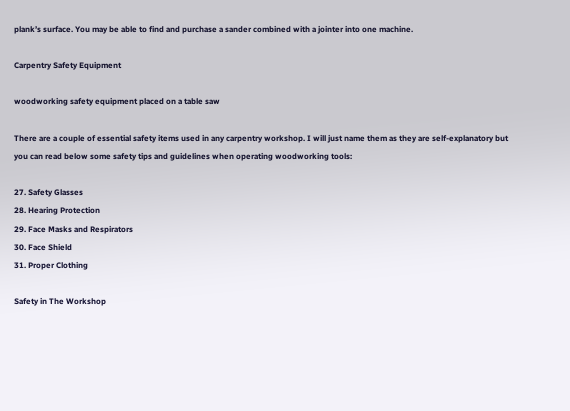plank’s surface. You may be able to find and purchase a sander combined with a jointer into one machine.

Carpentry Safety Equipment

woodworking safety equipment placed on a table saw

There are a couple of essential safety items used in any carpentry workshop. I will just name them as they are self-explanatory but you can read below some safety tips and guidelines when operating woodworking tools:

27. Safety Glasses
28. Hearing Protection
29. Face Masks and Respirators
30. Face Shield
31. Proper Clothing

Safety in The Workshop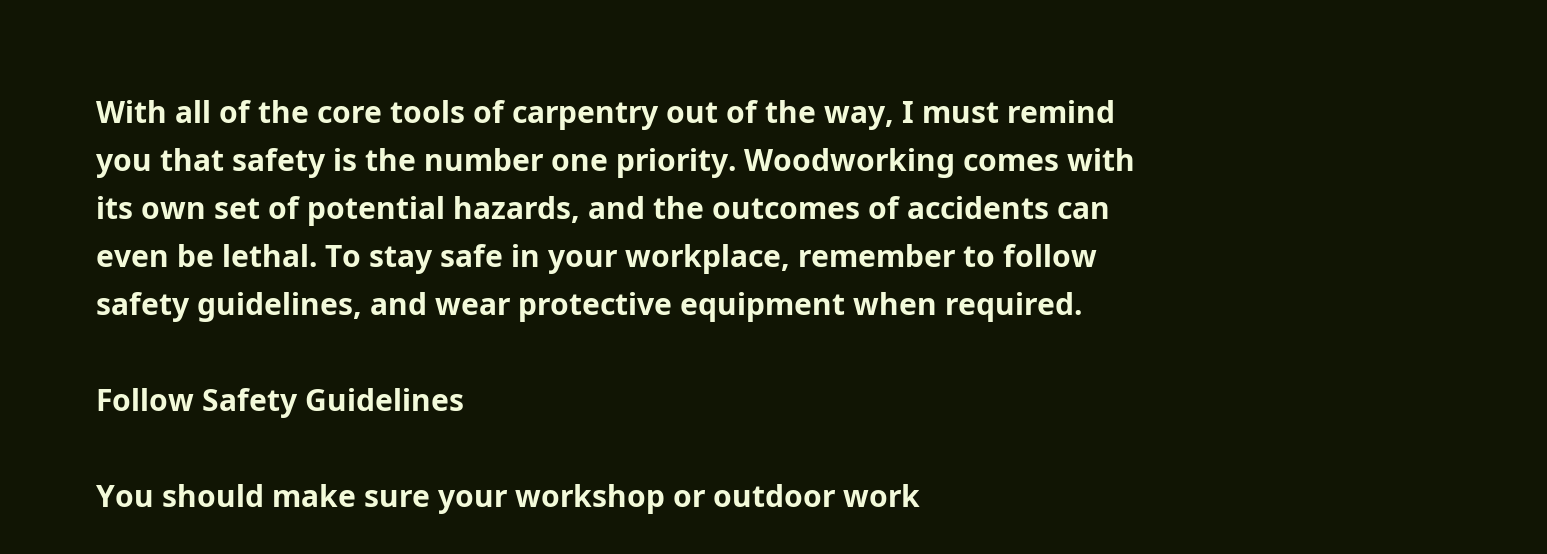With all of the core tools of carpentry out of the way, I must remind you that safety is the number one priority. Woodworking comes with its own set of potential hazards, and the outcomes of accidents can even be lethal. To stay safe in your workplace, remember to follow safety guidelines, and wear protective equipment when required.

Follow Safety Guidelines

You should make sure your workshop or outdoor work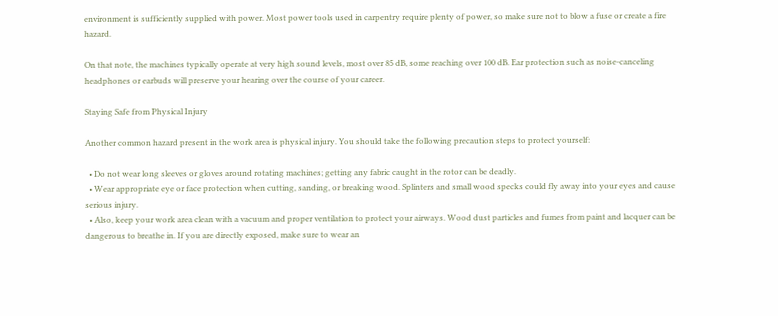environment is sufficiently supplied with power. Most power tools used in carpentry require plenty of power, so make sure not to blow a fuse or create a fire hazard.

On that note, the machines typically operate at very high sound levels, most over 85 dB, some reaching over 100 dB. Ear protection such as noise-canceling headphones or earbuds will preserve your hearing over the course of your career.

Staying Safe from Physical Injury

Another common hazard present in the work area is physical injury. You should take the following precaution steps to protect yourself:

  • Do not wear long sleeves or gloves around rotating machines; getting any fabric caught in the rotor can be deadly.
  • Wear appropriate eye or face protection when cutting, sanding, or breaking wood. Splinters and small wood specks could fly away into your eyes and cause serious injury.
  • Also, keep your work area clean with a vacuum and proper ventilation to protect your airways. Wood dust particles and fumes from paint and lacquer can be dangerous to breathe in. If you are directly exposed, make sure to wear an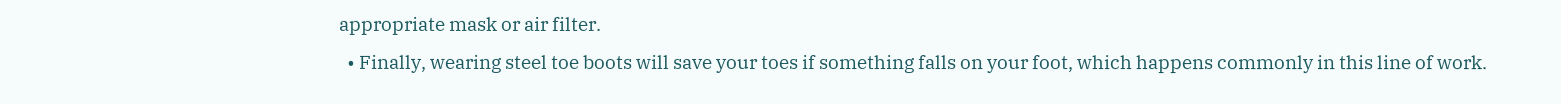appropriate mask or air filter.
  • Finally, wearing steel toe boots will save your toes if something falls on your foot, which happens commonly in this line of work.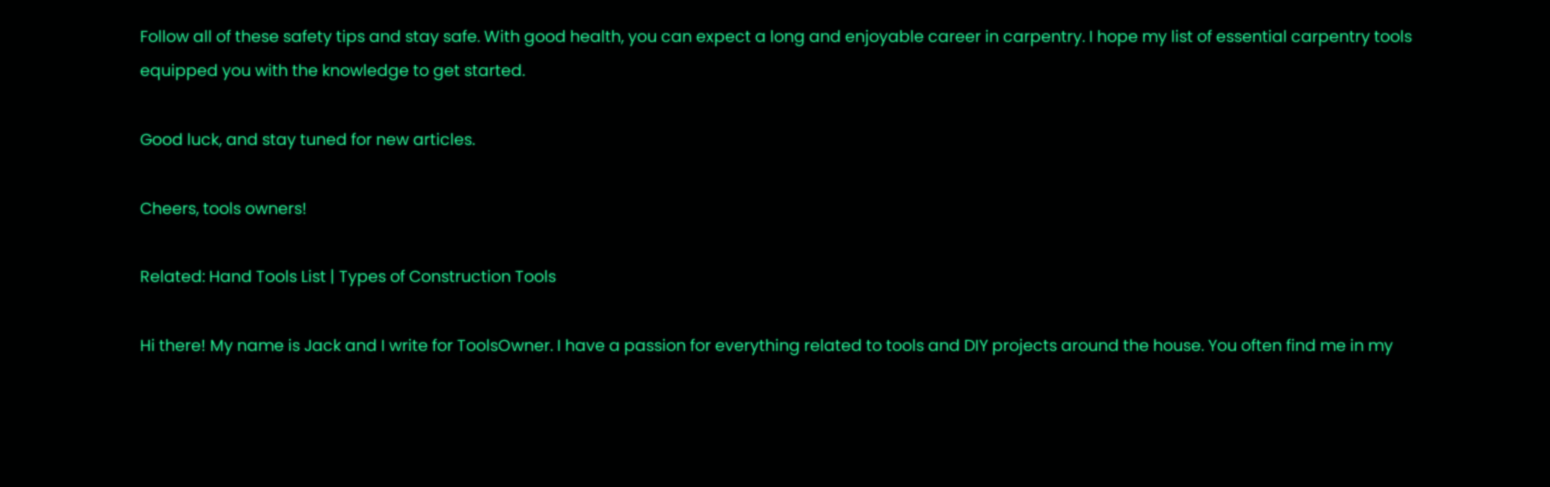Follow all of these safety tips and stay safe. With good health, you can expect a long and enjoyable career in carpentry. I hope my list of essential carpentry tools equipped you with the knowledge to get started.

Good luck, and stay tuned for new articles.

Cheers, tools owners!

Related: Hand Tools List | Types of Construction Tools

Hi there! My name is Jack and I write for ToolsOwner. I have a passion for everything related to tools and DIY projects around the house. You often find me in my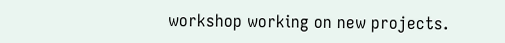workshop working on new projects.